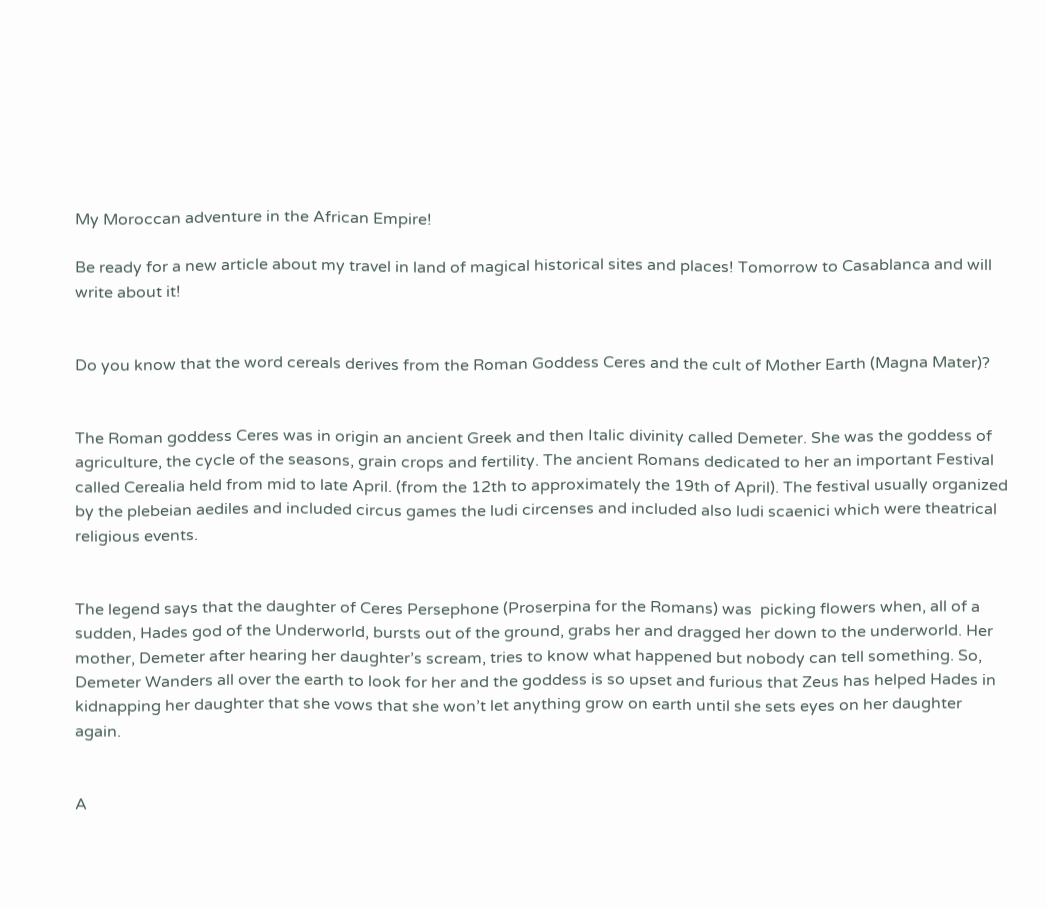My Moroccan adventure in the African Empire!

Be ready for a new article about my travel in land of magical historical sites and places! Tomorrow to Casablanca and will write about it!


Do you know that the word cereals derives from the Roman Goddess Ceres and the cult of Mother Earth (Magna Mater)?


The Roman goddess Ceres was in origin an ancient Greek and then Italic divinity called Demeter. She was the goddess of agriculture, the cycle of the seasons, grain crops and fertility. The ancient Romans dedicated to her an important Festival called Cerealia held from mid to late April. (from the 12th to approximately the 19th of April). The festival usually organized by the plebeian aediles and included circus games the ludi circenses and included also ludi scaenici which were theatrical religious events.


The legend says that the daughter of Ceres Persephone (Proserpina for the Romans) was  picking flowers when, all of a sudden, Hades god of the Underworld, bursts out of the ground, grabs her and dragged her down to the underworld. Her mother, Demeter after hearing her daughter’s scream, tries to know what happened but nobody can tell something. So, Demeter Wanders all over the earth to look for her and the goddess is so upset and furious that Zeus has helped Hades in kidnapping her daughter that she vows that she won’t let anything grow on earth until she sets eyes on her daughter again.


A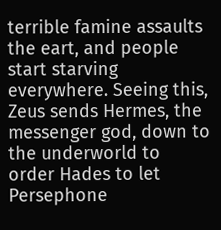terrible famine assaults the eart, and people start starving everywhere. Seeing this, Zeus sends Hermes, the messenger god, down to the underworld to order Hades to let Persephone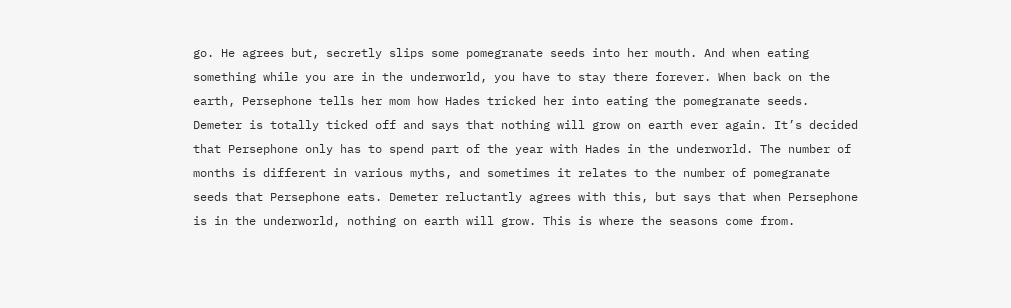go. He agrees but, secretly slips some pomegranate seeds into her mouth. And when eating something while you are in the underworld, you have to stay there forever. When back on the earth, Persephone tells her mom how Hades tricked her into eating the pomegranate seeds. Demeter is totally ticked off and says that nothing will grow on earth ever again. It’s decided that Persephone only has to spend part of the year with Hades in the underworld. The number of months is different in various myths, and sometimes it relates to the number of pomegranate seeds that Persephone eats. Demeter reluctantly agrees with this, but says that when Persephone is in the underworld, nothing on earth will grow. This is where the seasons come from.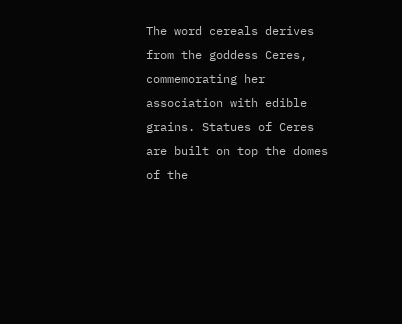The word cereals derives from the goddess Ceres, commemorating her association with edible grains. Statues of Ceres are built on top the domes of the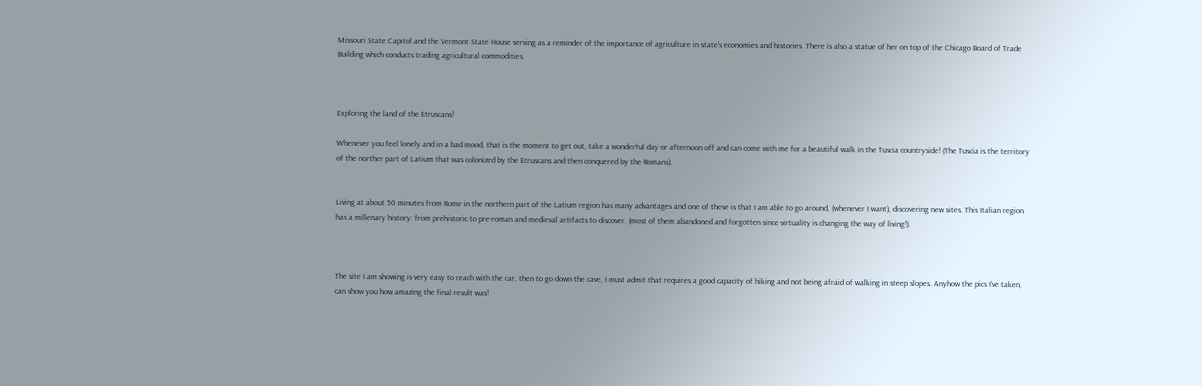Missouri State Capitol and the Vermont State House serving as a reminder of the importance of agriculture in state’s economies and histories. There is also a statue of her on top of the Chicago Board of Trade Building which conducts trading agricultural commodities.



Exploring the land of the Etruscans!

Whenever you feel lonely and in a bad mood, that is the moment to get out, take a wonderful day or afternoon off and can come with me for a beautiful walk in the Tuscia countryside! (The Tuscia is the territory of the norther part of Latium that was colonized by the Etruscans and then conquered by the Romans).


Living at about 50 minutes from Rome in the northern part of the Latium region has many advantages and one of these is that I am able to go around, (whenever I want), discovering new sites. This Italian region has a millenary history: from prehistoric to pre-roman and medieval artifacts to discover. (most of them abandoned and forgotten since virtuality is changing the way of living!).



The site I am showing is very easy to reach with the car, then to go down the cave, I must admit that requires a good capacity of hiking and not being afraid of walking in steep slopes. Anyhow the pics I’ve taken, can show you how amazing the final result was!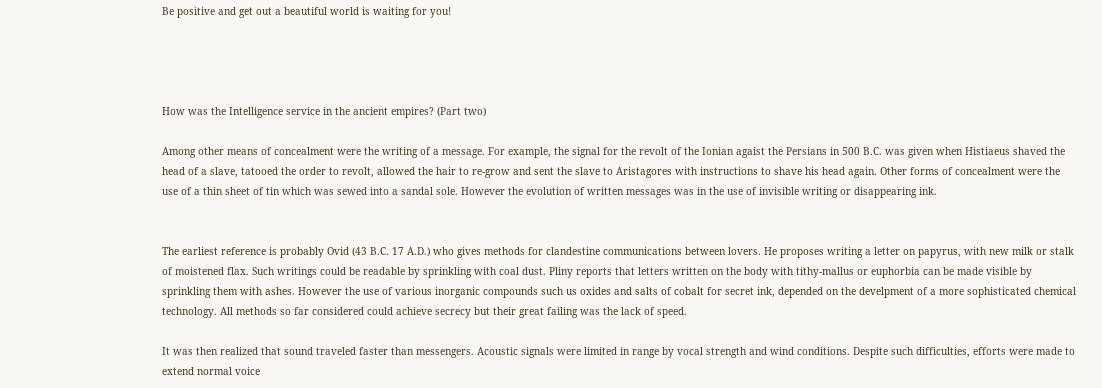Be positive and get out a beautiful world is waiting for you!




How was the Intelligence service in the ancient empires? (Part two)

Among other means of concealment were the writing of a message. For example, the signal for the revolt of the Ionian agaist the Persians in 500 B.C. was given when Histiaeus shaved the head of a slave, tatooed the order to revolt, allowed the hair to re-grow and sent the slave to Aristagores with instructions to shave his head again. Other forms of concealment were the use of a thin sheet of tin which was sewed into a sandal sole. However the evolution of written messages was in the use of invisible writing or disappearing ink.


The earliest reference is probably Ovid (43 B.C. 17 A.D.) who gives methods for clandestine communications between lovers. He proposes writing a letter on papyrus, with new milk or stalk of moistened flax. Such writings could be readable by sprinkling with coal dust. Pliny reports that letters written on the body with tithy-mallus or euphorbia can be made visible by sprinkling them with ashes. However the use of various inorganic compounds such us oxides and salts of cobalt for secret ink, depended on the develpment of a more sophisticated chemical technology. All methods so far considered could achieve secrecy but their great failing was the lack of speed.

It was then realized that sound traveled faster than messengers. Acoustic signals were limited in range by vocal strength and wind conditions. Despite such difficulties, efforts were made to extend normal voice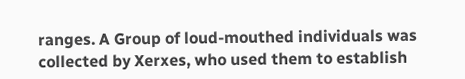ranges. A Group of loud-mouthed individuals was collected by Xerxes, who used them to establish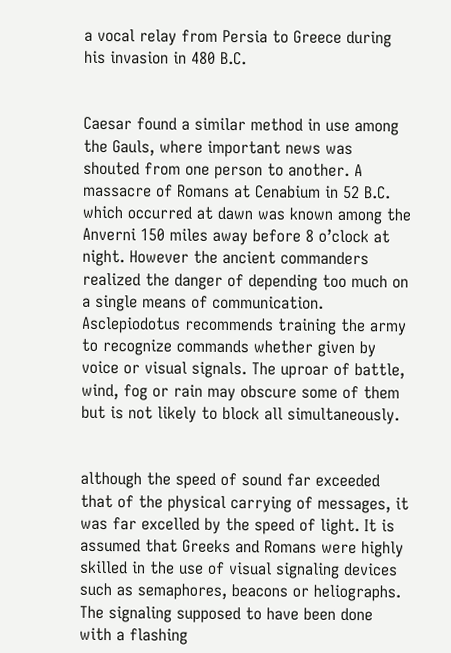a vocal relay from Persia to Greece during his invasion in 480 B.C.


Caesar found a similar method in use among the Gauls, where important news was shouted from one person to another. A massacre of Romans at Cenabium in 52 B.C. which occurred at dawn was known among the Anverni 150 miles away before 8 o’clock at night. However the ancient commanders realized the danger of depending too much on a single means of communication. Asclepiodotus recommends training the army to recognize commands whether given by voice or visual signals. The uproar of battle, wind, fog or rain may obscure some of them but is not likely to block all simultaneously.


although the speed of sound far exceeded that of the physical carrying of messages, it was far excelled by the speed of light. It is assumed that Greeks and Romans were highly skilled in the use of visual signaling devices such as semaphores, beacons or heliographs. The signaling supposed to have been done with a flashing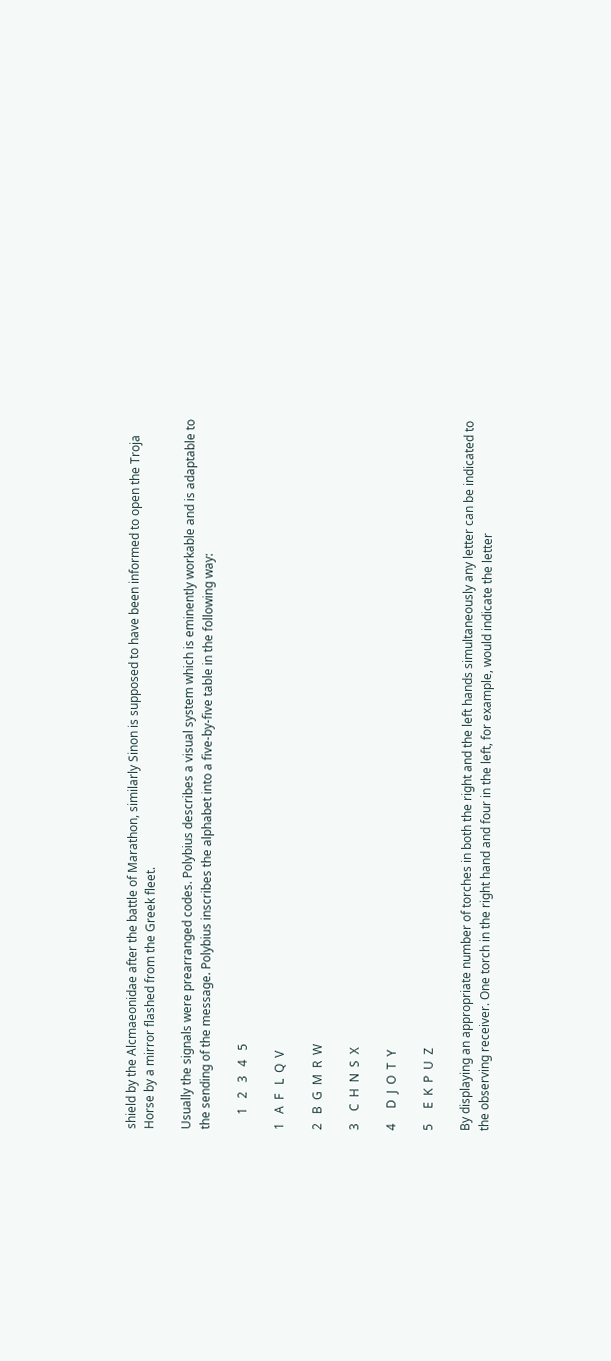shield by the Alcmaeonidae after the battle of Marathon, similarly Sinon is supposed to have been informed to open the Troja Horse by a mirror flashed from the Greek fleet.

Usually the signals were prearranged codes. Polybius describes a visual system which is eminently workable and is adaptable to the sending of the message. Polybius inscribes the alphabet into a five-by-five table in the following way:

     1   2   3   4   5

1   A  F   L  Q  V

2   B  G  M  R  W

3    C  H  N  S  X

4     D  J  O  T  Y

5     E  K  P  U  Z

By displaying an appropriate number of torches in both the right and the left hands simultaneously any letter can be indicated to the observing receiver. One torch in the right hand and four in the left, for example, would indicate the letter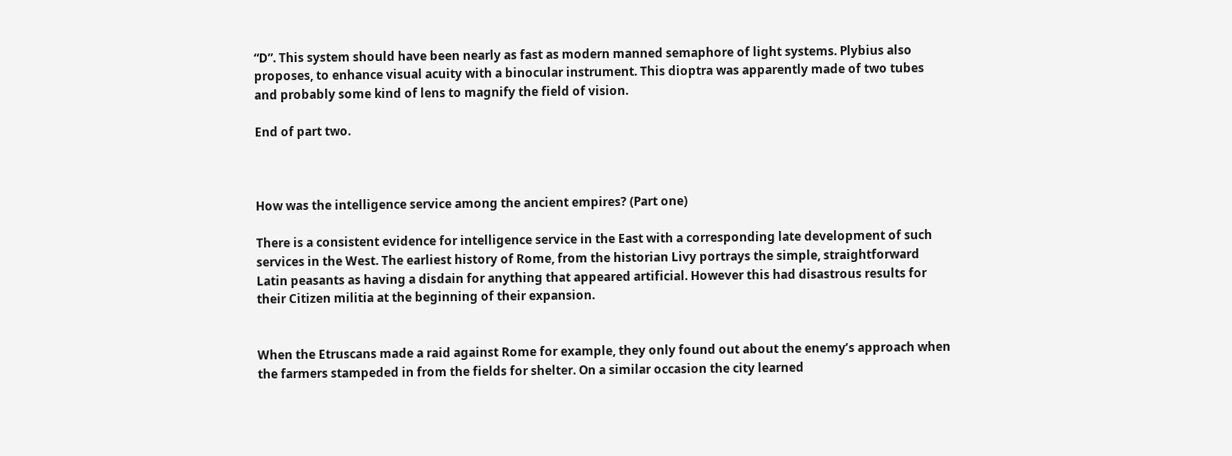“D”. This system should have been nearly as fast as modern manned semaphore of light systems. Plybius also proposes, to enhance visual acuity with a binocular instrument. This dioptra was apparently made of two tubes and probably some kind of lens to magnify the field of vision.

End of part two.



How was the intelligence service among the ancient empires? (Part one)

There is a consistent evidence for intelligence service in the East with a corresponding late development of such services in the West. The earliest history of Rome, from the historian Livy portrays the simple, straightforward Latin peasants as having a disdain for anything that appeared artificial. However this had disastrous results for their Citizen militia at the beginning of their expansion.


When the Etruscans made a raid against Rome for example, they only found out about the enemy’s approach when the farmers stampeded in from the fields for shelter. On a similar occasion the city learned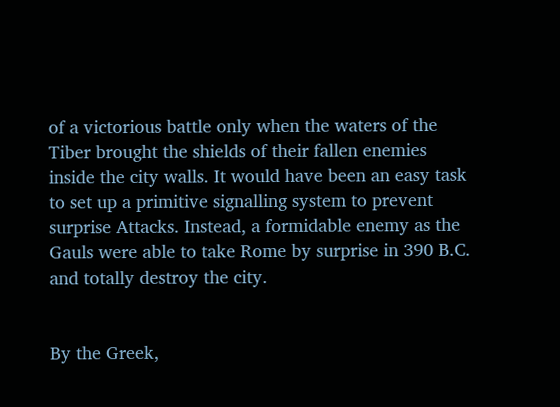of a victorious battle only when the waters of the Tiber brought the shields of their fallen enemies inside the city walls. It would have been an easy task to set up a primitive signalling system to prevent surprise Attacks. Instead, a formidable enemy as the Gauls were able to take Rome by surprise in 390 B.C. and totally destroy the city.


By the Greek,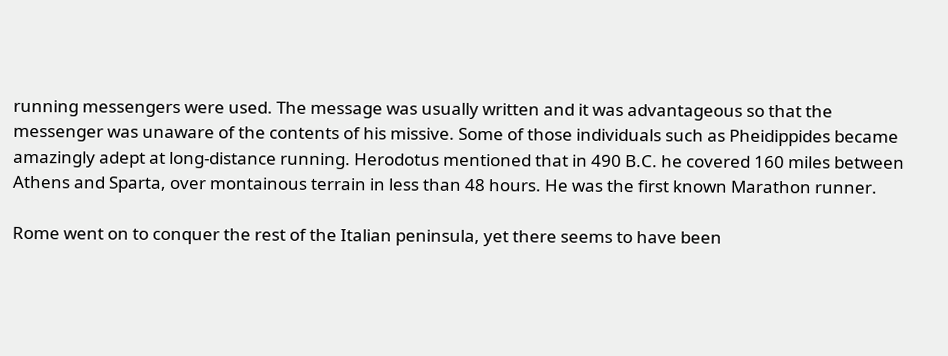running messengers were used. The message was usually written and it was advantageous so that the messenger was unaware of the contents of his missive. Some of those individuals such as Pheidippides became amazingly adept at long-distance running. Herodotus mentioned that in 490 B.C. he covered 160 miles between Athens and Sparta, over montainous terrain in less than 48 hours. He was the first known Marathon runner.

Rome went on to conquer the rest of the Italian peninsula, yet there seems to have been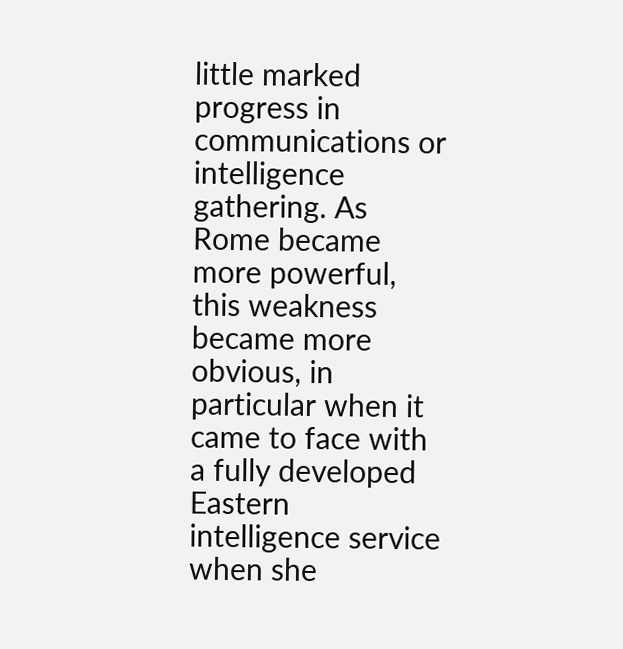little marked progress in communications or intelligence gathering. As Rome became more powerful, this weakness became more obvious, in particular when it came to face with a fully developed Eastern intelligence service when she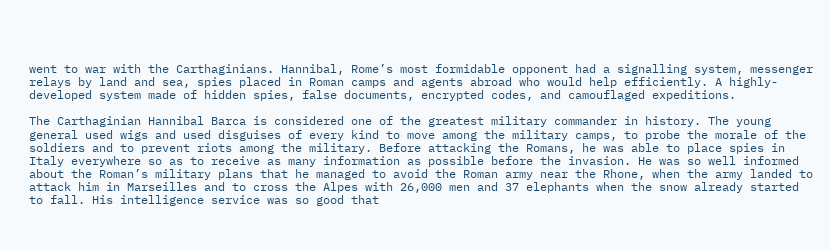went to war with the Carthaginians. Hannibal, Rome’s most formidable opponent had a signalling system, messenger relays by land and sea, spies placed in Roman camps and agents abroad who would help efficiently. A highly-developed system made of hidden spies, false documents, encrypted codes, and camouflaged expeditions.

The Carthaginian Hannibal Barca is considered one of the greatest military commander in history. The young general used wigs and used disguises of every kind to move among the military camps, to probe the morale of the soldiers and to prevent riots among the military. Before attacking the Romans, he was able to place spies in Italy everywhere so as to receive as many information as possible before the invasion. He was so well informed about the Roman’s military plans that he managed to avoid the Roman army near the Rhone, when the army landed to attack him in Marseilles and to cross the Alpes with 26,000 men and 37 elephants when the snow already started to fall. His intelligence service was so good that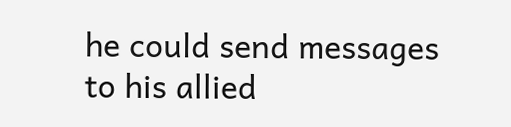he could send messages to his allied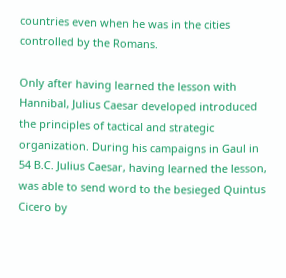countries even when he was in the cities controlled by the Romans.

Only after having learned the lesson with Hannibal, Julius Caesar developed introduced the principles of tactical and strategic organization. During his campaigns in Gaul in 54 B.C. Julius Caesar, having learned the lesson, was able to send word to the besieged Quintus Cicero by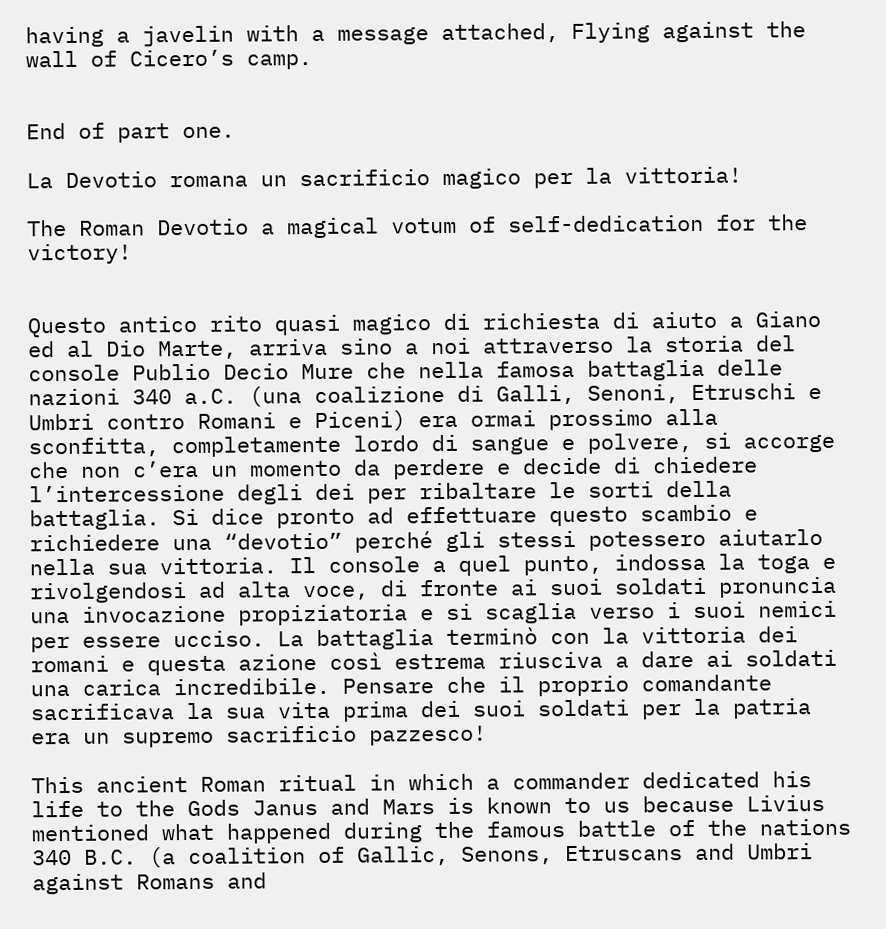having a javelin with a message attached, Flying against the wall of Cicero’s camp.


End of part one.

La Devotio romana un sacrificio magico per la vittoria!

The Roman Devotio a magical votum of self-dedication for the victory!


Questo antico rito quasi magico di richiesta di aiuto a Giano ed al Dio Marte, arriva sino a noi attraverso la storia del console Publio Decio Mure che nella famosa battaglia delle nazioni 340 a.C. (una coalizione di Galli, Senoni, Etruschi e Umbri contro Romani e Piceni) era ormai prossimo alla sconfitta, completamente lordo di sangue e polvere, si accorge che non c’era un momento da perdere e decide di chiedere l’intercessione degli dei per ribaltare le sorti della battaglia. Si dice pronto ad effettuare questo scambio e richiedere una “devotio” perché gli stessi potessero aiutarlo nella sua vittoria. Il console a quel punto, indossa la toga e rivolgendosi ad alta voce, di fronte ai suoi soldati pronuncia una invocazione propiziatoria e si scaglia verso i suoi nemici per essere ucciso. La battaglia terminò con la vittoria dei romani e questa azione così estrema riusciva a dare ai soldati una carica incredibile. Pensare che il proprio comandante sacrificava la sua vita prima dei suoi soldati per la patria era un supremo sacrificio pazzesco!

This ancient Roman ritual in which a commander dedicated his life to the Gods Janus and Mars is known to us because Livius mentioned what happened during the famous battle of the nations 340 B.C. (a coalition of Gallic, Senons, Etruscans and Umbri against Romans and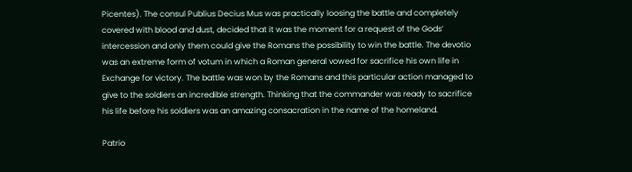Picentes). The consul Publius Decius Mus was practically loosing the battle and completely covered with blood and dust, decided that it was the moment for a request of the Gods’ intercession and only them could give the Romans the possibility to win the battle. The devotio was an extreme form of votum in which a Roman general vowed for sacrifice his own life in Exchange for victory. The battle was won by the Romans and this particular action managed to give to the soldiers an incredible strength. Thinking that the commander was ready to sacrifice his life before his soldiers was an amazing consacration in the name of the homeland.

Patrio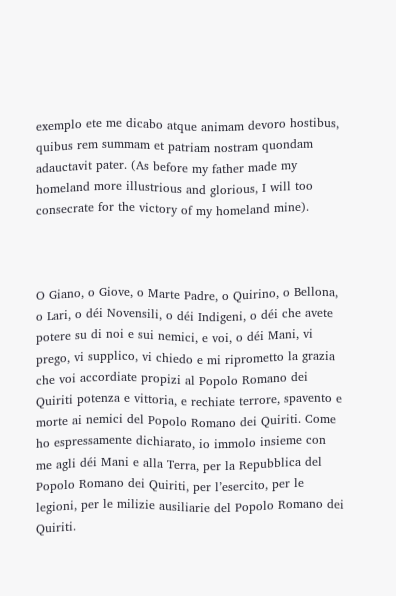exemplo ete me dicabo atque animam devoro hostibus, quibus rem summam et patriam nostram quondam adauctavit pater. (As before my father made my homeland more illustrious and glorious, I will too consecrate for the victory of my homeland mine).



O Giano, o Giove, o Marte Padre, o Quirino, o Bellona, o Lari, o déi Novensili, o déi Indigeni, o déi che avete potere su di noi e sui nemici, e voi, o déi Mani, vi prego, vi supplico, vi chiedo e mi riprometto la grazia che voi accordiate propizi al Popolo Romano dei Quiriti potenza e vittoria, e rechiate terrore, spavento e morte ai nemici del Popolo Romano dei Quiriti. Come ho espressamente dichiarato, io immolo insieme con me agli déi Mani e alla Terra, per la Repubblica del Popolo Romano dei Quiriti, per l’esercito, per le legioni, per le milizie ausiliarie del Popolo Romano dei Quiriti.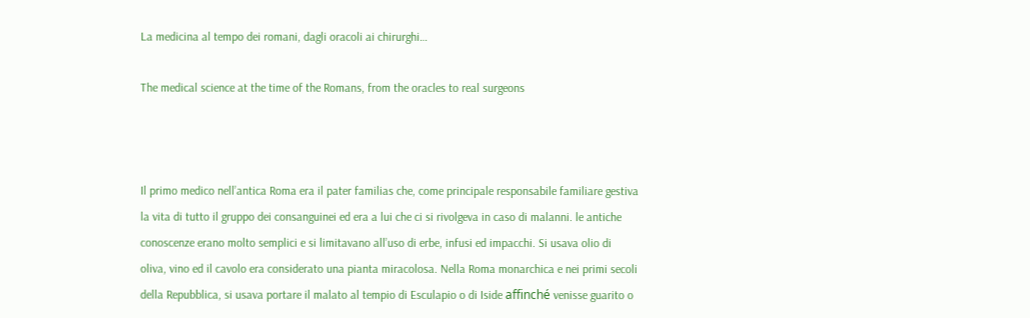La medicina al tempo dei romani, dagli oracoli ai chirurghi…

The medical science at the time of the Romans, from the oracles to real surgeons



Il primo medico nell’antica Roma era il pater familias che, come principale responsabile familiare gestiva la vita di tutto il gruppo dei consanguinei ed era a lui che ci si rivolgeva in caso di malanni. le antiche conoscenze erano molto semplici e si limitavano all’uso di erbe, infusi ed impacchi. Si usava olio di oliva, vino ed il cavolo era considerato una pianta miracolosa. Nella Roma monarchica e nei primi secoli della Repubblica, si usava portare il malato al tempio di Esculapio o di Iside affinché venisse guarito o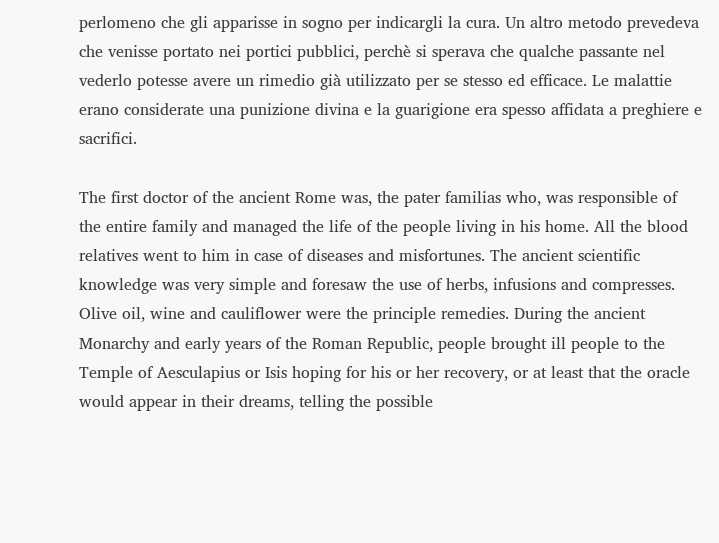perlomeno che gli apparisse in sogno per indicargli la cura. Un altro metodo prevedeva che venisse portato nei portici pubblici, perchè si sperava che qualche passante nel vederlo potesse avere un rimedio già utilizzato per se stesso ed efficace. Le malattie erano considerate una punizione divina e la guarigione era spesso affidata a preghiere e sacrifici.

The first doctor of the ancient Rome was, the pater familias who, was responsible of the entire family and managed the life of the people living in his home. All the blood relatives went to him in case of diseases and misfortunes. The ancient scientific knowledge was very simple and foresaw the use of herbs, infusions and compresses. Olive oil, wine and cauliflower were the principle remedies. During the ancient Monarchy and early years of the Roman Republic, people brought ill people to the Temple of Aesculapius or Isis hoping for his or her recovery, or at least that the oracle would appear in their dreams, telling the possible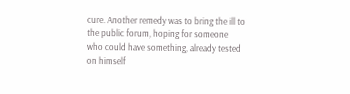cure. Another remedy was to bring the ill to the public forum, hoping for someone who could have something, already tested on himself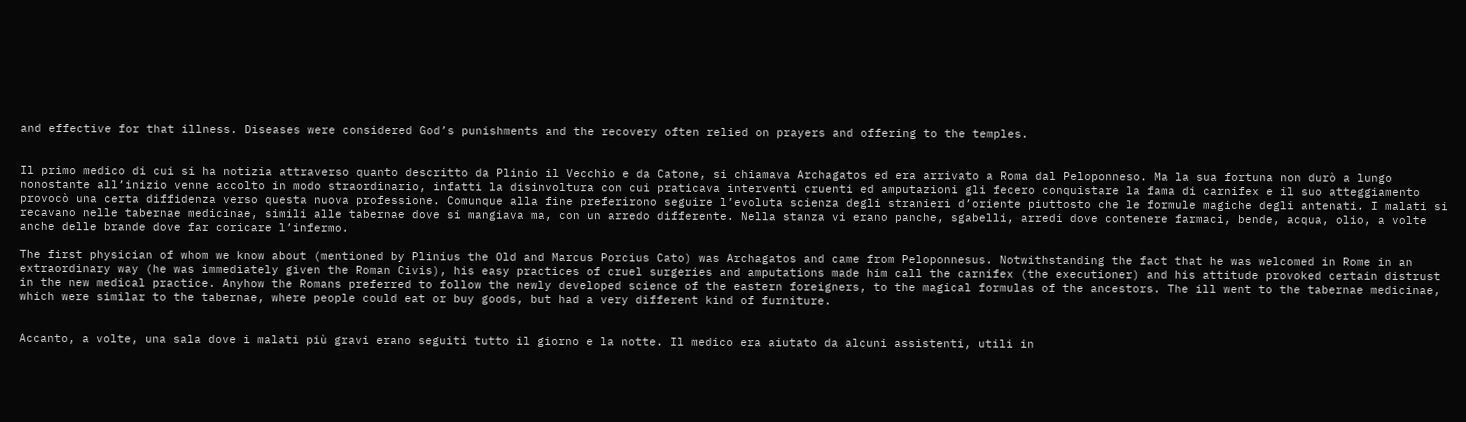and effective for that illness. Diseases were considered God’s punishments and the recovery often relied on prayers and offering to the temples.


Il primo medico di cui si ha notizia attraverso quanto descritto da Plinio il Vecchio e da Catone, si chiamava Archagatos ed era arrivato a Roma dal Peloponneso. Ma la sua fortuna non durò a lungo nonostante all’inizio venne accolto in modo straordinario, infatti la disinvoltura con cui praticava interventi cruenti ed amputazioni gli fecero conquistare la fama di carnifex e il suo atteggiamento provocò una certa diffidenza verso questa nuova professione. Comunque alla fine preferirono seguire l’evoluta scienza degli stranieri d’oriente piuttosto che le formule magiche degli antenati. I malati si recavano nelle tabernae medicinae, simili alle tabernae dove si mangiava ma, con un arredo differente. Nella stanza vi erano panche, sgabelli, arredi dove contenere farmaci, bende, acqua, olio, a volte anche delle brande dove far coricare l’infermo.

The first physician of whom we know about (mentioned by Plinius the Old and Marcus Porcius Cato) was Archagatos and came from Peloponnesus. Notwithstanding the fact that he was welcomed in Rome in an extraordinary way (he was immediately given the Roman Civis), his easy practices of cruel surgeries and amputations made him call the carnifex (the executioner) and his attitude provoked certain distrust in the new medical practice. Anyhow the Romans preferred to follow the newly developed science of the eastern foreigners, to the magical formulas of the ancestors. The ill went to the tabernae medicinae, which were similar to the tabernae, where people could eat or buy goods, but had a very different kind of furniture.


Accanto, a volte, una sala dove i malati più gravi erano seguiti tutto il giorno e la notte. Il medico era aiutato da alcuni assistenti, utili in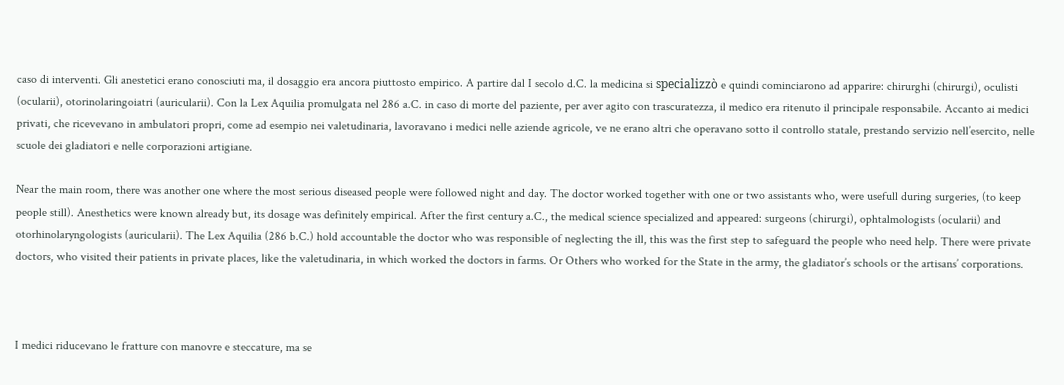caso di interventi. Gli anestetici erano conosciuti ma, il dosaggio era ancora piuttosto empirico. A partire dal I secolo d.C. la medicina si specializzò e quindi cominciarono ad apparire: chirurghi (chirurgi), oculisti (ocularii), otorinolaringoiatri (auricularii). Con la Lex Aquilia promulgata nel 286 a.C. in caso di morte del paziente, per aver agito con trascuratezza, il medico era ritenuto il principale responsabile. Accanto ai medici privati, che ricevevano in ambulatori propri, come ad esempio nei valetudinaria, lavoravano i medici nelle aziende agricole, ve ne erano altri che operavano sotto il controllo statale, prestando servizio nell’esercito, nelle scuole dei gladiatori e nelle corporazioni artigiane.

Near the main room, there was another one where the most serious diseased people were followed night and day. The doctor worked together with one or two assistants who, were usefull during surgeries, (to keep people still). Anesthetics were known already but, its dosage was definitely empirical. After the first century a.C., the medical science specialized and appeared: surgeons (chirurgi), ophtalmologists (ocularii) and otorhinolaryngologists (auricularii). The Lex Aquilia (286 b.C.) hold accountable the doctor who was responsible of neglecting the ill, this was the first step to safeguard the people who need help. There were private doctors, who visited their patients in private places, like the valetudinaria, in which worked the doctors in farms. Or Others who worked for the State in the army, the gladiator’s schools or the artisans’ corporations.



I medici riducevano le fratture con manovre e steccature, ma se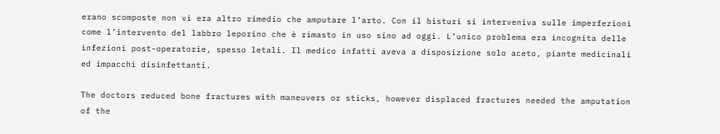erano scomposte non vi era altro rimedio che amputare l’arto. Con il bisturi si interveniva sulle imperfezioni come l’intervento del labbro leporino che è rimasto in uso sino ad oggi. L’unico problema era incognita delle infezioni post-operatorie, spesso letali. Il medico infatti aveva a disposizione solo aceto, piante medicinali ed impacchi disinfettanti.

The doctors reduced bone fractures with maneuvers or sticks, however displaced fractures needed the amputation of the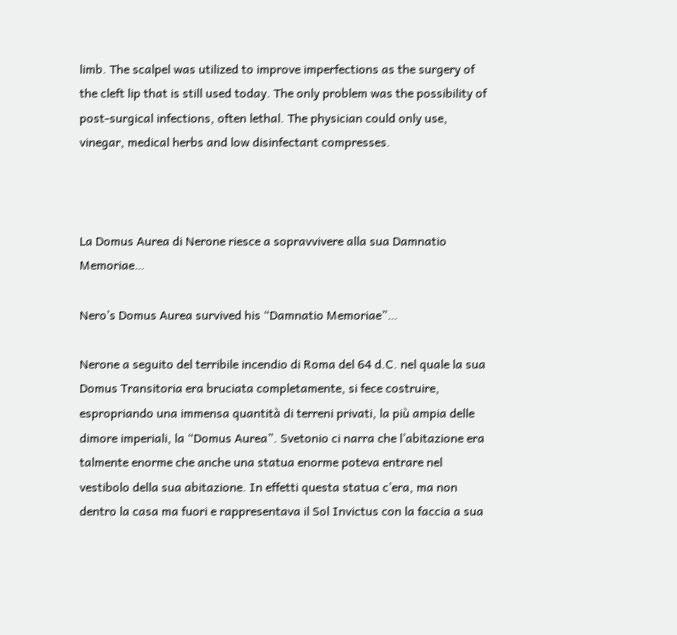limb. The scalpel was utilized to improve imperfections as the surgery of the cleft lip that is still used today. The only problem was the possibility of post-surgical infections, often lethal. The physician could only use, vinegar, medical herbs and low disinfectant compresses.



La Domus Aurea di Nerone riesce a sopravvivere alla sua Damnatio Memoriae…

Nero’s Domus Aurea survived his “Damnatio Memoriae”…

Nerone a seguito del terribile incendio di Roma del 64 d.C. nel quale la sua Domus Transitoria era bruciata completamente, si fece costruire, espropriando una immensa quantità di terreni privati, la più ampia delle dimore imperiali, la “Domus Aurea”. Svetonio ci narra che l’abitazione era talmente enorme che anche una statua enorme poteva entrare nel vestibolo della sua abitazione. In effetti questa statua c’era, ma non dentro la casa ma fuori e rappresentava il Sol Invictus con la faccia a sua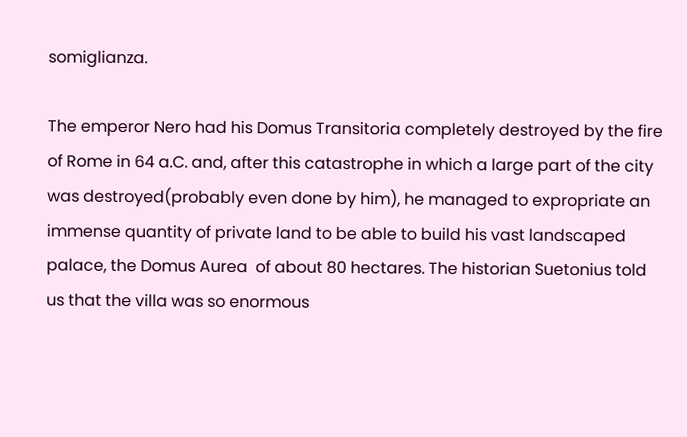somiglianza.

The emperor Nero had his Domus Transitoria completely destroyed by the fire of Rome in 64 a.C. and, after this catastrophe in which a large part of the city was destroyed(probably even done by him), he managed to expropriate an immense quantity of private land to be able to build his vast landscaped palace, the Domus Aurea  of about 80 hectares. The historian Suetonius told us that the villa was so enormous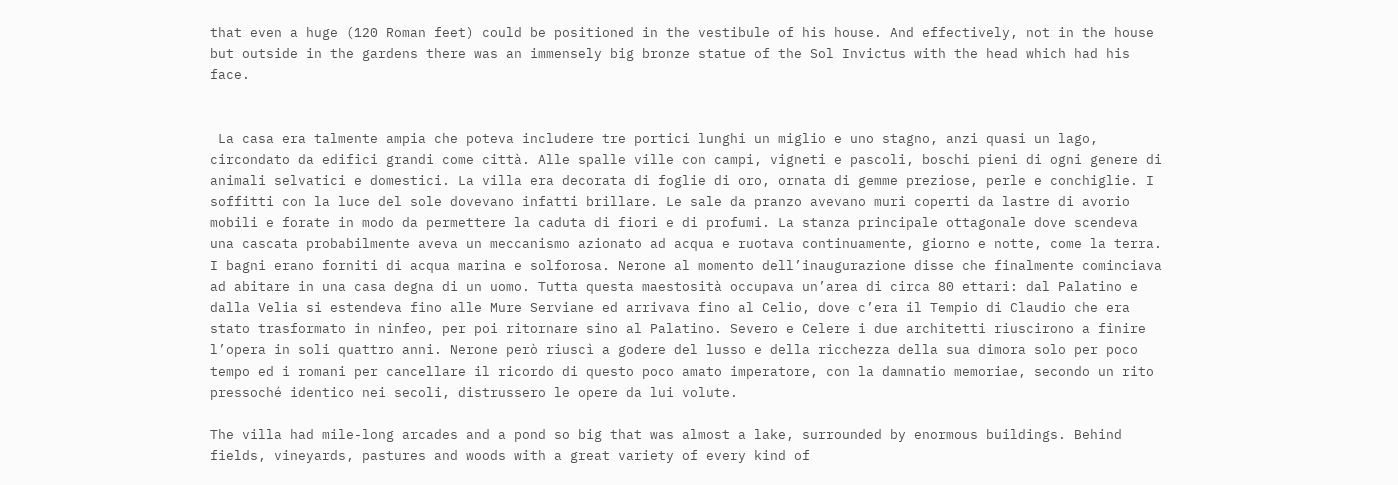that even a huge (120 Roman feet) could be positioned in the vestibule of his house. And effectively, not in the house but outside in the gardens there was an immensely big bronze statue of the Sol Invictus with the head which had his face.


 La casa era talmente ampia che poteva includere tre portici lunghi un miglio e uno stagno, anzi quasi un lago, circondato da edifici grandi come città. Alle spalle ville con campi, vigneti e pascoli, boschi pieni di ogni genere di animali selvatici e domestici. La villa era decorata di foglie di oro, ornata di gemme preziose, perle e conchiglie. I soffitti con la luce del sole dovevano infatti brillare. Le sale da pranzo avevano muri coperti da lastre di avorio mobili e forate in modo da permettere la caduta di fiori e di profumi. La stanza principale ottagonale dove scendeva una cascata probabilmente aveva un meccanismo azionato ad acqua e ruotava continuamente, giorno e notte, come la terra. I bagni erano forniti di acqua marina e solforosa. Nerone al momento dell’inaugurazione disse che finalmente cominciava ad abitare in una casa degna di un uomo. Tutta questa maestosità occupava un’area di circa 80 ettari: dal Palatino e dalla Velia si estendeva fino alle Mure Serviane ed arrivava fino al Celio, dove c’era il Tempio di Claudio che era stato trasformato in ninfeo, per poi ritornare sino al Palatino. Severo e Celere i due architetti riuscirono a finire l’opera in soli quattro anni. Nerone però riuscì a godere del lusso e della ricchezza della sua dimora solo per poco tempo ed i romani per cancellare il ricordo di questo poco amato imperatore, con la damnatio memoriae, secondo un rito pressoché identico nei secoli, distrussero le opere da lui volute.

The villa had mile-long arcades and a pond so big that was almost a lake, surrounded by enormous buildings. Behind fields, vineyards, pastures and woods with a great variety of every kind of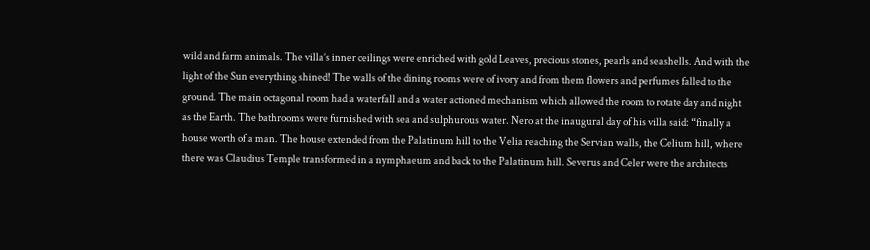wild and farm animals. The villa’s inner ceilings were enriched with gold Leaves, precious stones, pearls and seashells. And with the light of the Sun everything shined! The walls of the dining rooms were of ivory and from them flowers and perfumes falled to the ground. The main octagonal room had a waterfall and a water actioned mechanism which allowed the room to rotate day and night as the Earth. The bathrooms were furnished with sea and sulphurous water. Nero at the inaugural day of his villa said: “finally a house worth of a man. The house extended from the Palatinum hill to the Velia reaching the Servian walls, the Celium hill, where there was Claudius Temple transformed in a nymphaeum and back to the Palatinum hill. Severus and Celer were the architects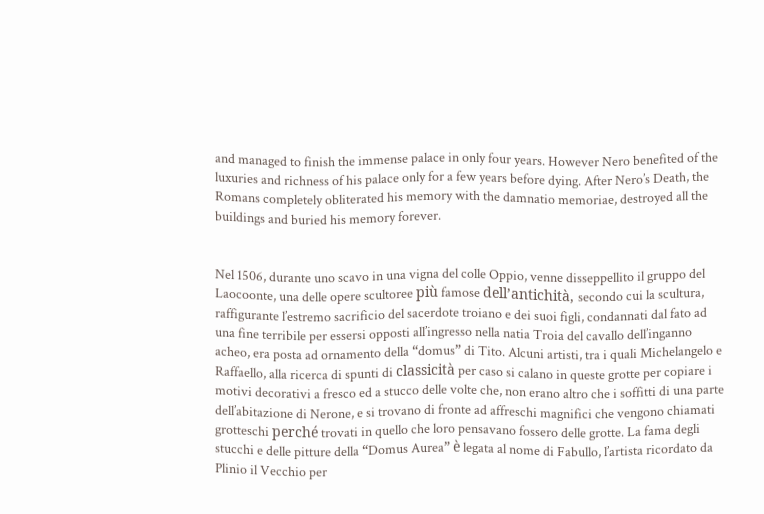and managed to finish the immense palace in only four years. However Nero benefited of the luxuries and richness of his palace only for a few years before dying. After Nero’s Death, the Romans completely obliterated his memory with the damnatio memoriae, destroyed all the buildings and buried his memory forever.


Nel 1506, durante uno scavo in una vigna del colle Oppio, venne disseppellito il gruppo del Laocoonte, una delle opere scultoree più famose dell’antichità, secondo cui la scultura, raffigurante l’estremo sacrificio del sacerdote troiano e dei suoi figli, condannati dal fato ad una fine terribile per essersi opposti all’ingresso nella natia Troia del cavallo dell’inganno acheo, era posta ad ornamento della “domus” di Tito. Alcuni artisti, tra i quali Michelangelo e Raffaello, alla ricerca di spunti di classicità per caso si calano in queste grotte per copiare i motivi decorativi a fresco ed a stucco delle volte che, non erano altro che i soffitti di una parte dell’abitazione di Nerone, e si trovano di fronte ad affreschi magnifici che vengono chiamati grotteschi perché trovati in quello che loro pensavano fossero delle grotte. La fama degli stucchi e delle pitture della “Domus Aurea” è legata al nome di Fabullo, l’artista ricordato da Plinio il Vecchio per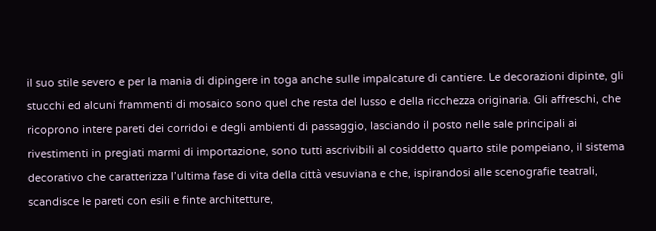il suo stile severo e per la mania di dipingere in toga anche sulle impalcature di cantiere. Le decorazioni dipinte, gli stucchi ed alcuni frammenti di mosaico sono quel che resta del lusso e della ricchezza originaria. Gli affreschi, che ricoprono intere pareti dei corridoi e degli ambienti di passaggio, lasciando il posto nelle sale principali ai rivestimenti in pregiati marmi di importazione, sono tutti ascrivibili al cosiddetto quarto stile pompeiano, il sistema decorativo che caratterizza l’ultima fase di vita della città vesuviana e che, ispirandosi alle scenografie teatrali, scandisce le pareti con esili e finte architetture,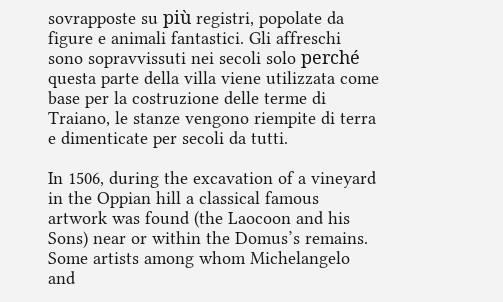sovrapposte su più registri, popolate da figure e animali fantastici. Gli affreschi sono sopravvissuti nei secoli solo perché questa parte della villa viene utilizzata come base per la costruzione delle terme di Traiano, le stanze vengono riempite di terra e dimenticate per secoli da tutti.

In 1506, during the excavation of a vineyard in the Oppian hill a classical famous artwork was found (the Laocoon and his Sons) near or within the Domus’s remains. Some artists among whom Michelangelo and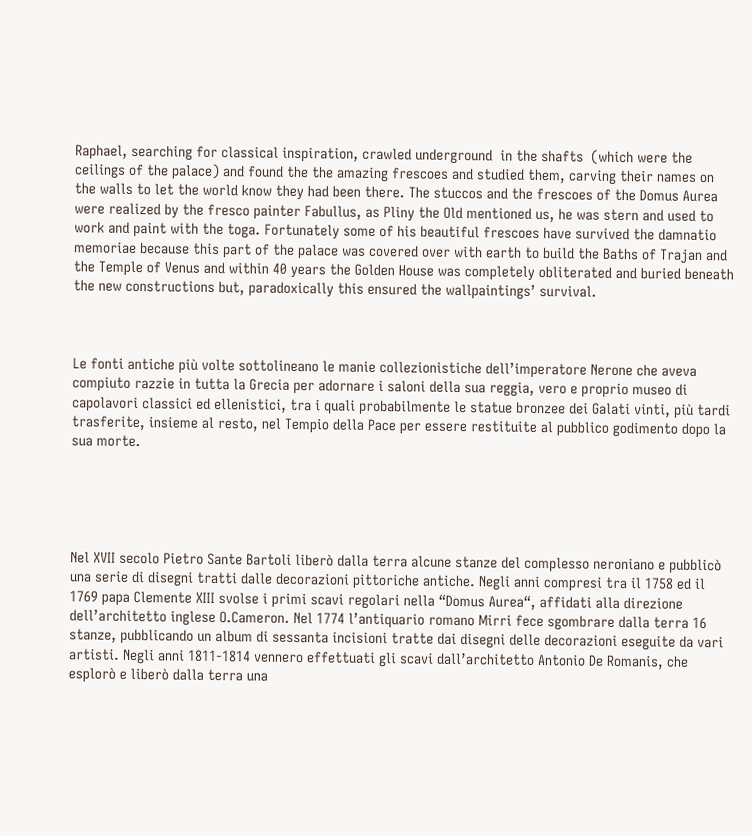Raphael, searching for classical inspiration, crawled underground  in the shafts  (which were the ceilings of the palace) and found the the amazing frescoes and studied them, carving their names on the walls to let the world know they had been there. The stuccos and the frescoes of the Domus Aurea were realized by the fresco painter Fabullus, as Pliny the Old mentioned us, he was stern and used to work and paint with the toga. Fortunately some of his beautiful frescoes have survived the damnatio memoriae because this part of the palace was covered over with earth to build the Baths of Trajan and the Temple of Venus and within 40 years the Golden House was completely obliterated and buried beneath the new constructions but, paradoxically this ensured the wallpaintings’ survival.



Le fonti antiche più volte sottolineano le manie collezionistiche dell’imperatore Nerone che aveva compiuto razzie in tutta la Grecia per adornare i saloni della sua reggia, vero e proprio museo di capolavori classici ed ellenistici, tra i quali probabilmente le statue bronzee dei Galati vinti, più tardi  trasferite, insieme al resto, nel Tempio della Pace per essere restituite al pubblico godimento dopo la sua morte.





Nel XVII secolo Pietro Sante Bartoli liberò dalla terra alcune stanze del complesso neroniano e pubblicò una serie di disegni tratti dalle decorazioni pittoriche antiche. Negli anni compresi tra il 1758 ed il 1769 papa Clemente XIII svolse i primi scavi regolari nella “Domus Aurea“, affidati alla direzione dell’architetto inglese O.Cameron. Nel 1774 l’antiquario romano Mirri fece sgombrare dalla terra 16 stanze, pubblicando un album di sessanta incisioni tratte dai disegni delle decorazioni eseguite da vari artisti. Negli anni 1811-1814 vennero effettuati gli scavi dall’architetto Antonio De Romanis, che esplorò e liberò dalla terra una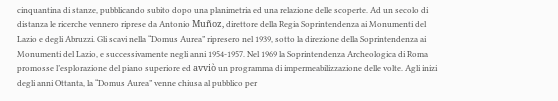cinquantina di stanze, pubblicando subito dopo una planimetria ed una relazione delle scoperte. Ad un secolo di distanza le ricerche vennero riprese da Antonio Muñoz, direttore della Regia Soprintendenza ai Monumenti del Lazio e degli Abruzzi. Gli scavi nella “Domus Aurea” ripresero nel 1939, sotto la direzione della Soprintendenza ai Monumenti del Lazio, e successivamente negli anni 1954-1957. Nel 1969 la Soprintendenza Archeologica di Roma promosse l’esplorazione del piano superiore ed avviò un programma di impermeabilizzazione delle volte. Agli inizi degli anni Ottanta, la “Domus Aurea” venne chiusa al pubblico per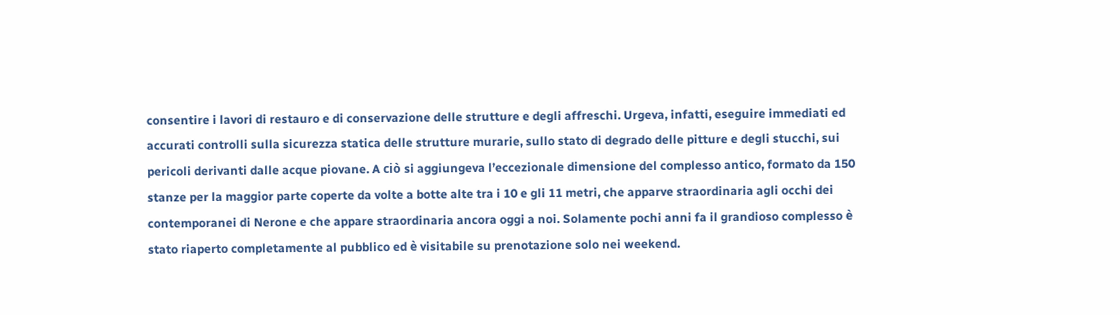consentire i lavori di restauro e di conservazione delle strutture e degli affreschi. Urgeva, infatti, eseguire immediati ed accurati controlli sulla sicurezza statica delle strutture murarie, sullo stato di degrado delle pitture e degli stucchi, sui pericoli derivanti dalle acque piovane. A ciò si aggiungeva l’eccezionale dimensione del complesso antico, formato da 150 stanze per la maggior parte coperte da volte a botte alte tra i 10 e gli 11 metri, che apparve straordinaria agli occhi dei contemporanei di Nerone e che appare straordinaria ancora oggi a noi. Solamente pochi anni fa il grandioso complesso è stato riaperto completamente al pubblico ed è visitabile su prenotazione solo nei weekend.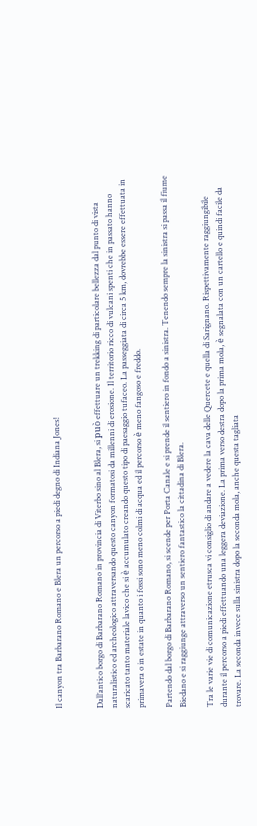Il canyon tra Barbarano Romano e Blera un percorso a piedi degno di Indiana Jones!


Dall’antico borgo di Barbarano Romano in provincia di Viterbo sino al Blera, si può effettuare un trekking di particolare bellezza dal punto di vista naturalistico ed archeologico attraversando questo canyon formatosi da millenni di erosione. Il territorio ricco di vulcani spenti che in passato hanno scaricato tanto materiale lavico che si è accumulato creando questo tipo di paesaggio tufaceo. La passeggiata di circa 5 km, dovrebbe essere effettuata in primavera o in estate in quanto i fossi sono meno colmi di acqua ed il percorso è meno fangoso e freddo.

Partendo dal borgo di Barbarano Romano, si scende per Porta Canale e si prende il sentiero in fondo a sinistra. Tenendo sempre la sinistra si passa il fiume Biedano e si raggiunge attraverso un sentiero fantastico la cittadina di Blera.

Tra le varie vie di comunicazione etrusca vi consiglio di andare a vedere la cava delle Quercete e quella di Sarignano. Rispettivamente raggiungibile durante il percorso a piedi effettuando una leggera deviazione. La prima verso destra dopo la prima mola, è segnalata con un cartello e quindi facile da trovare. La seconda invece sulla sinistra dopo la seconda mola, anche questa tagliata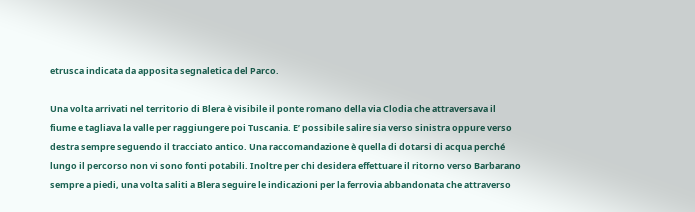etrusca indicata da apposita segnaletica del Parco.

Una volta arrivati nel territorio di Blera è visibile il ponte romano della via Clodia che attraversava il fiume e tagliava la valle per raggiungere poi Tuscania. E’ possibile salire sia verso sinistra oppure verso destra sempre seguendo il tracciato antico. Una raccomandazione è quella di dotarsi di acqua perché lungo il percorso non vi sono fonti potabili. Inoltre per chi desidera effettuare il ritorno verso Barbarano sempre a piedi, una volta saliti a Blera seguire le indicazioni per la ferrovia abbandonata che attraverso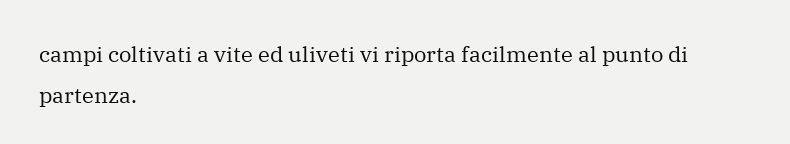campi coltivati a vite ed uliveti vi riporta facilmente al punto di partenza.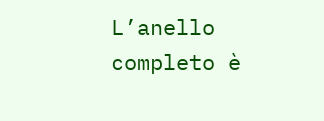L’anello completo è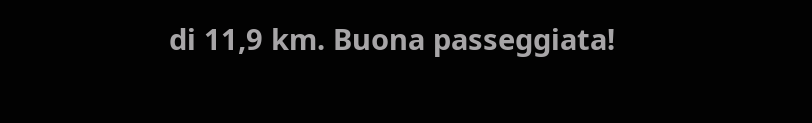di 11,9 km. Buona passeggiata!